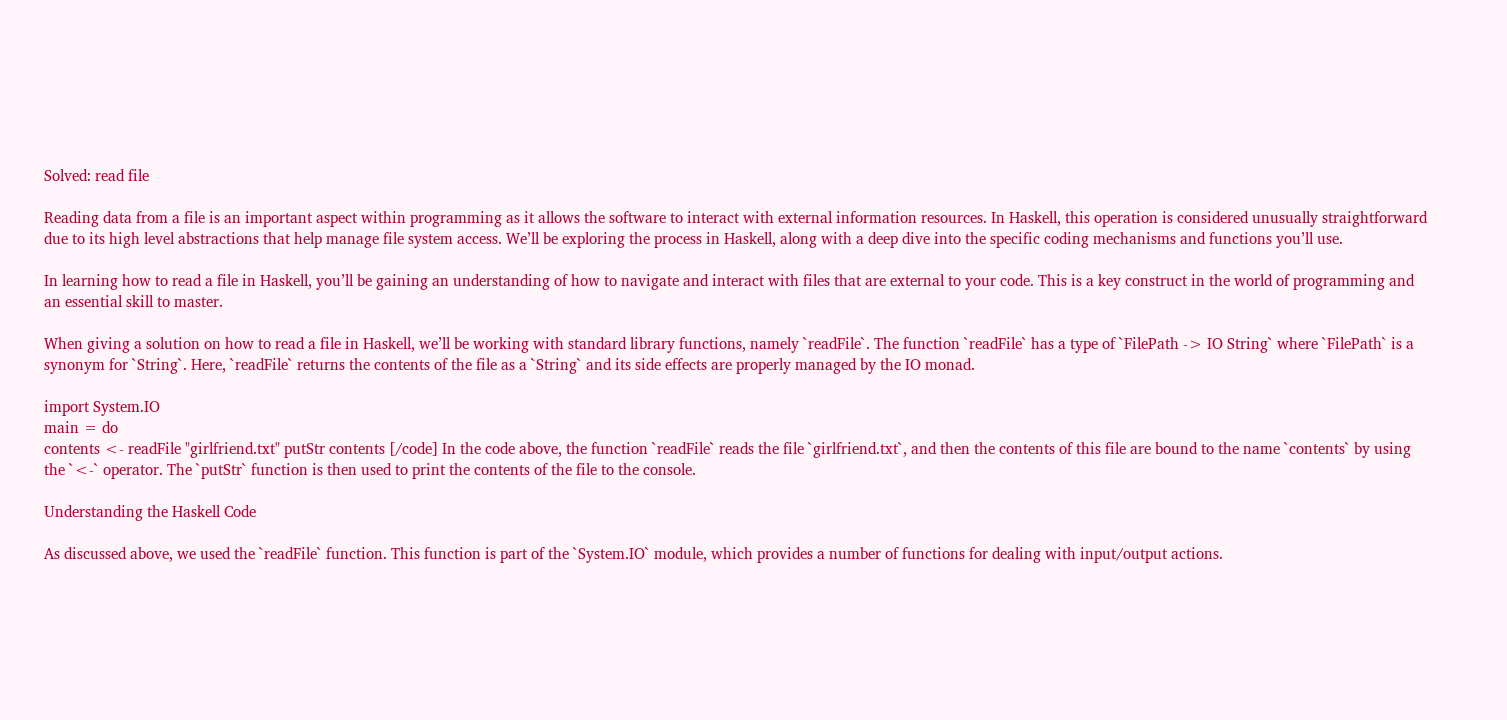Solved: read file

Reading data from a file is an important aspect within programming as it allows the software to interact with external information resources. In Haskell, this operation is considered unusually straightforward due to its high level abstractions that help manage file system access. We’ll be exploring the process in Haskell, along with a deep dive into the specific coding mechanisms and functions you’ll use.

In learning how to read a file in Haskell, you’ll be gaining an understanding of how to navigate and interact with files that are external to your code. This is a key construct in the world of programming and an essential skill to master.

When giving a solution on how to read a file in Haskell, we’ll be working with standard library functions, namely `readFile`. The function `readFile` has a type of `FilePath -> IO String` where `FilePath` is a synonym for `String`. Here, `readFile` returns the contents of the file as a `String` and its side effects are properly managed by the IO monad.

import System.IO
main = do
contents <- readFile "girlfriend.txt" putStr contents [/code] In the code above, the function `readFile` reads the file `girlfriend.txt`, and then the contents of this file are bound to the name `contents` by using the `<-` operator. The `putStr` function is then used to print the contents of the file to the console.

Understanding the Haskell Code

As discussed above, we used the `readFile` function. This function is part of the `System.IO` module, which provides a number of functions for dealing with input/output actions.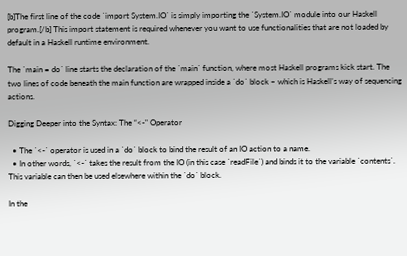[b]The first line of the code `import System.IO` is simply importing the `System.IO` module into our Haskell program.[/b] This import statement is required whenever you want to use functionalities that are not loaded by default in a Haskell runtime environment.

The `main = do` line starts the declaration of the `main` function, where most Haskell programs kick start. The two lines of code beneath the main function are wrapped inside a `do` block – which is Haskell’s way of sequencing actions.

Digging Deeper into the Syntax: The “<-" Operator

  • The `<-` operator is used in a `do` block to bind the result of an IO action to a name.
  • In other words, `<-` takes the result from the IO (in this case `readFile`) and binds it to the variable `contents`. This variable can then be used elsewhere within the `do` block.

In the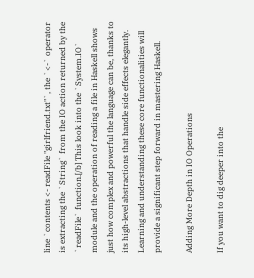line `contents <- readFile "girlfriend.txt"`, the `<-` operator is extracting the `String` from the IO action returned by the `readFile` function.[/b] This look into the `System.IO` module and the operation of reading a file in Haskell shows just how complex and powerful the language can be, thanks to its high-level abstractions that handle side effects elegantly. Learning and understanding these core functionalities will provide a significant step forward in mastering Haskell.

Adding More Depth in IO Operations

If you want to dig deeper into the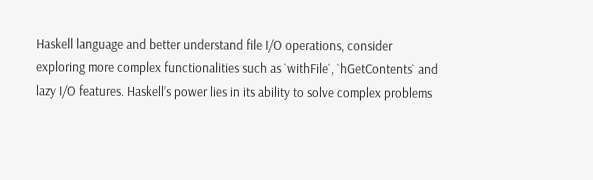Haskell language and better understand file I/O operations, consider exploring more complex functionalities such as `withFile`, `hGetContents` and lazy I/O features. Haskell’s power lies in its ability to solve complex problems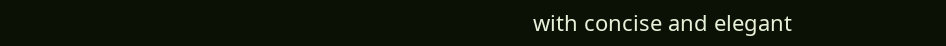with concise and elegant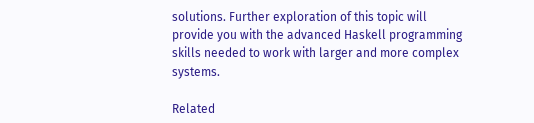solutions. Further exploration of this topic will provide you with the advanced Haskell programming skills needed to work with larger and more complex systems.

Related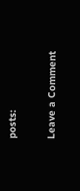posts:

Leave a Comment